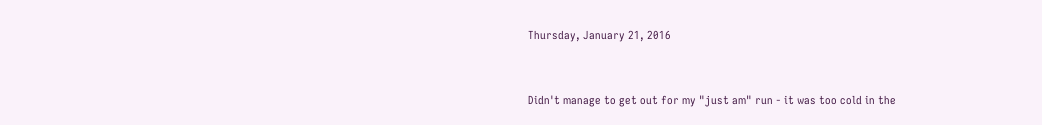Thursday, January 21, 2016


Didn't manage to get out for my "just am" run - it was too cold in the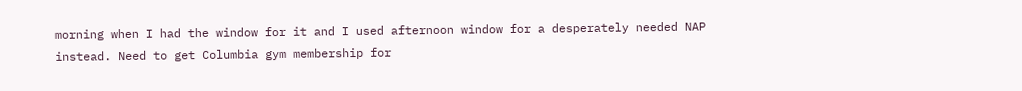morning when I had the window for it and I used afternoon window for a desperately needed NAP instead. Need to get Columbia gym membership for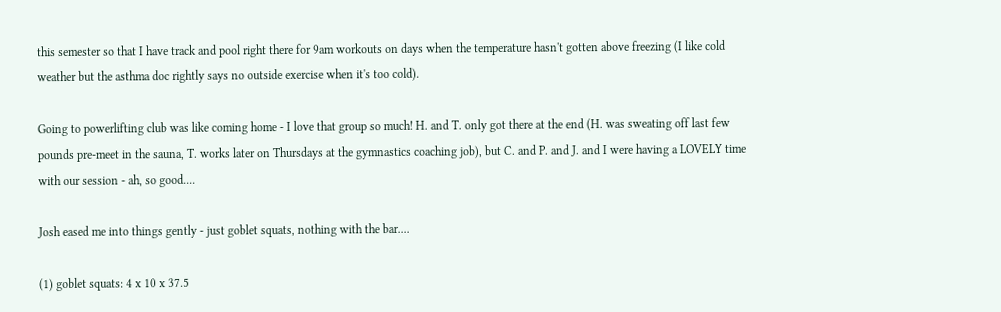this semester so that I have track and pool right there for 9am workouts on days when the temperature hasn't gotten above freezing (I like cold weather but the asthma doc rightly says no outside exercise when it's too cold).

Going to powerlifting club was like coming home - I love that group so much! H. and T. only got there at the end (H. was sweating off last few pounds pre-meet in the sauna, T. works later on Thursdays at the gymnastics coaching job), but C. and P. and J. and I were having a LOVELY time with our session - ah, so good....

Josh eased me into things gently - just goblet squats, nothing with the bar....

(1) goblet squats: 4 x 10 x 37.5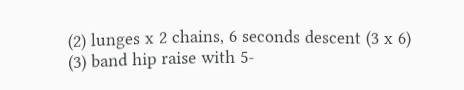(2) lunges x 2 chains, 6 seconds descent (3 x 6)
(3) band hip raise with 5-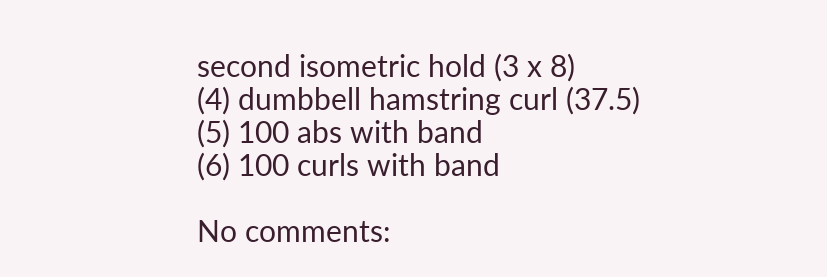second isometric hold (3 x 8)
(4) dumbbell hamstring curl (37.5)
(5) 100 abs with band
(6) 100 curls with band

No comments: